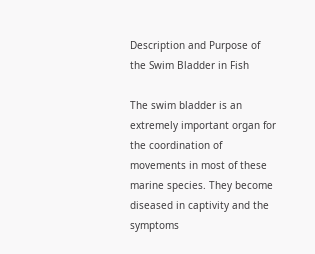Description and Purpose of the Swim Bladder in Fish

The swim bladder is an extremely important organ for the coordination of movements in most of these marine species. They become diseased in captivity and the symptoms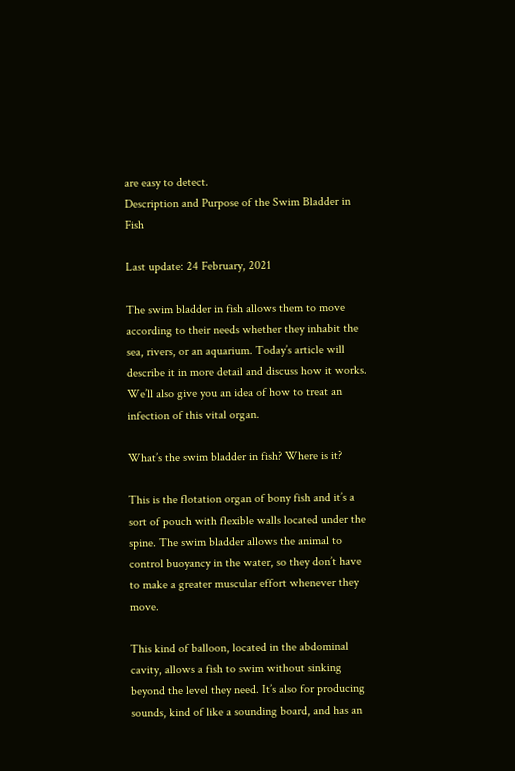are easy to detect.
Description and Purpose of the Swim Bladder in Fish

Last update: 24 February, 2021

The swim bladder in fish allows them to move according to their needs whether they inhabit the sea, rivers, or an aquarium. Today’s article will describe it in more detail and discuss how it works. We’ll also give you an idea of how to treat an infection of this vital organ.

What’s the swim bladder in fish? Where is it?

This is the flotation organ of bony fish and it’s a sort of pouch with flexible walls located under the spine. The swim bladder allows the animal to control buoyancy in the water, so they don’t have to make a greater muscular effort whenever they move.

This kind of balloon, located in the abdominal cavity, allows a fish to swim without sinking beyond the level they need. It’s also for producing sounds, kind of like a sounding board, and has an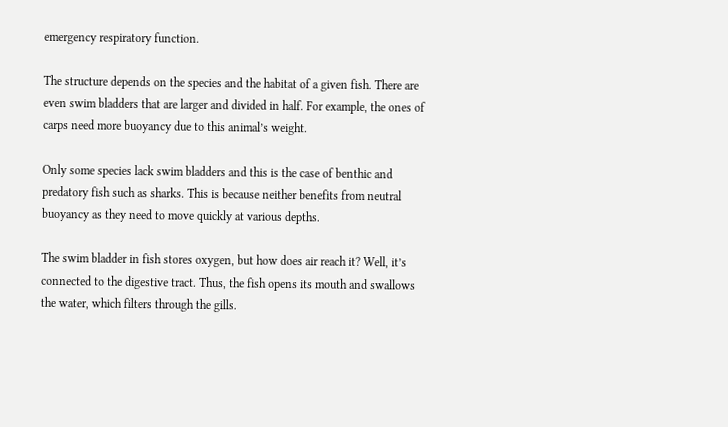emergency respiratory function.

The structure depends on the species and the habitat of a given fish. There are even swim bladders that are larger and divided in half. For example, the ones of carps need more buoyancy due to this animal’s weight.

Only some species lack swim bladders and this is the case of benthic and predatory fish such as sharks. This is because neither benefits from neutral buoyancy as they need to move quickly at various depths.

The swim bladder in fish stores oxygen, but how does air reach it? Well, it’s connected to the digestive tract. Thus, the fish opens its mouth and swallows the water, which filters through the gills.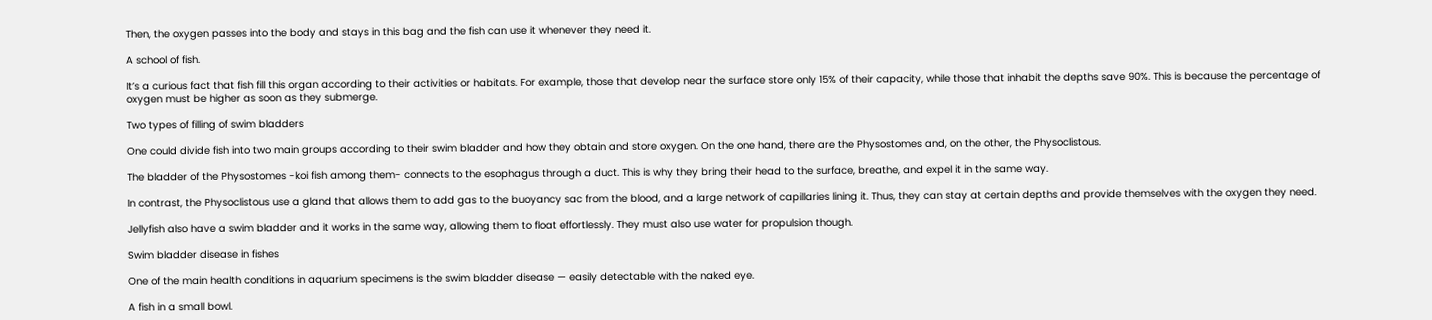Then, the oxygen passes into the body and stays in this bag and the fish can use it whenever they need it.

A school of fish.

It’s a curious fact that fish fill this organ according to their activities or habitats. For example, those that develop near the surface store only 15% of their capacity, while those that inhabit the depths save 90%. This is because the percentage of oxygen must be higher as soon as they submerge.

Two types of filling of swim bladders

One could divide fish into two main groups according to their swim bladder and how they obtain and store oxygen. On the one hand, there are the Physostomes and, on the other, the Physoclistous.

The bladder of the Physostomes -koi fish among them- connects to the esophagus through a duct. This is why they bring their head to the surface, breathe, and expel it in the same way.

In contrast, the Physoclistous use a gland that allows them to add gas to the buoyancy sac from the blood, and a large network of capillaries lining it. Thus, they can stay at certain depths and provide themselves with the oxygen they need.

Jellyfish also have a swim bladder and it works in the same way, allowing them to float effortlessly. They must also use water for propulsion though.

Swim bladder disease in fishes

One of the main health conditions in aquarium specimens is the swim bladder disease — easily detectable with the naked eye.

A fish in a small bowl.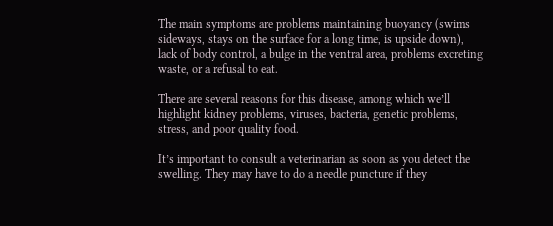The main symptoms are problems maintaining buoyancy (swims sideways, stays on the surface for a long time, is upside down), lack of body control, a bulge in the ventral area, problems excreting waste, or a refusal to eat.

There are several reasons for this disease, among which we’ll highlight kidney problems, viruses, bacteria, genetic problems, stress, and poor quality food.

It’s important to consult a veterinarian as soon as you detect the swelling. They may have to do a needle puncture if they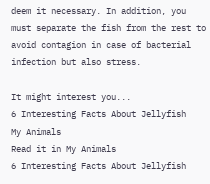deem it necessary. In addition, you must separate the fish from the rest to avoid contagion in case of bacterial infection but also stress.

It might interest you...
6 Interesting Facts About Jellyfish
My Animals
Read it in My Animals
6 Interesting Facts About Jellyfish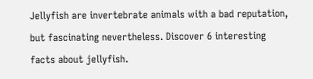Jellyfish are invertebrate animals with a bad reputation, but fascinating nevertheless. Discover 6 interesting facts about jellyfish.